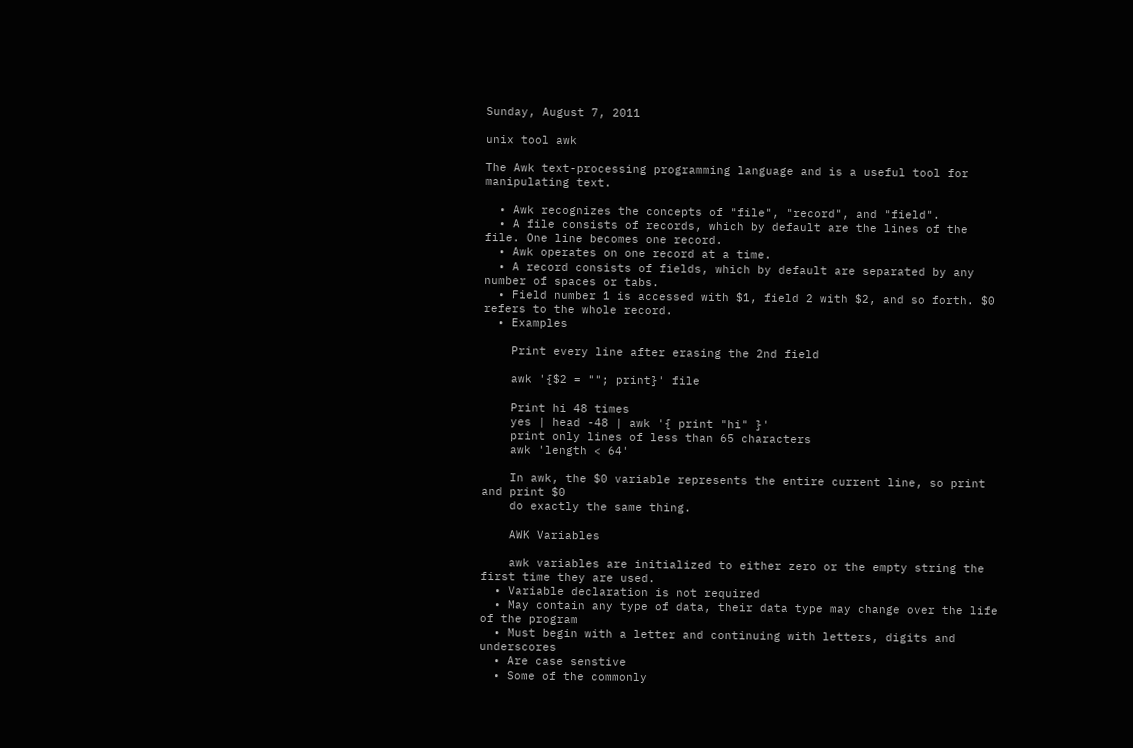Sunday, August 7, 2011

unix tool awk

The Awk text-processing programming language and is a useful tool for manipulating text.

  • Awk recognizes the concepts of "file", "record", and "field".
  • A file consists of records, which by default are the lines of the file. One line becomes one record.
  • Awk operates on one record at a time.
  • A record consists of fields, which by default are separated by any number of spaces or tabs.
  • Field number 1 is accessed with $1, field 2 with $2, and so forth. $0 refers to the whole record.
  • Examples

    Print every line after erasing the 2nd field

    awk '{$2 = ""; print}' file

    Print hi 48 times
    yes | head -48 | awk '{ print "hi" }'
    print only lines of less than 65 characters
    awk 'length < 64'

    In awk, the $0 variable represents the entire current line, so print and print $0
    do exactly the same thing.

    AWK Variables

    awk variables are initialized to either zero or the empty string the first time they are used.
  • Variable declaration is not required
  • May contain any type of data, their data type may change over the life of the program
  • Must begin with a letter and continuing with letters, digits and underscores
  • Are case senstive
  • Some of the commonly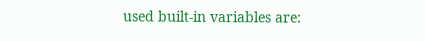used built-in variables are: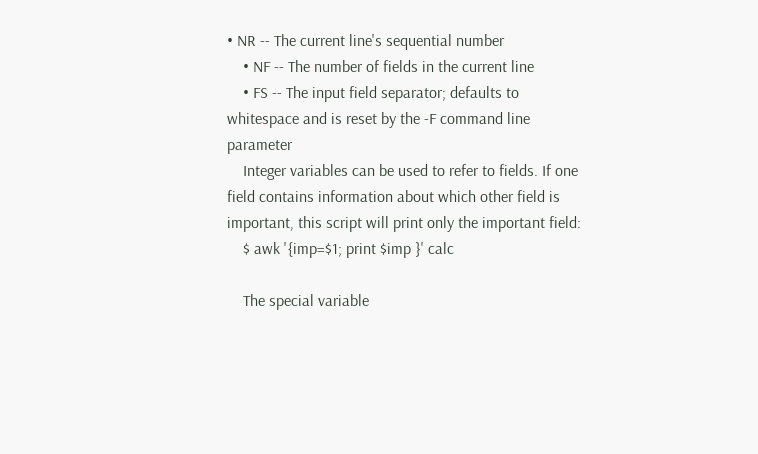• NR -- The current line's sequential number
    • NF -- The number of fields in the current line
    • FS -- The input field separator; defaults to whitespace and is reset by the -F command line parameter
    Integer variables can be used to refer to fields. If one field contains information about which other field is important, this script will print only the important field:
    $ awk '{imp=$1; print $imp }' calc

    The special variable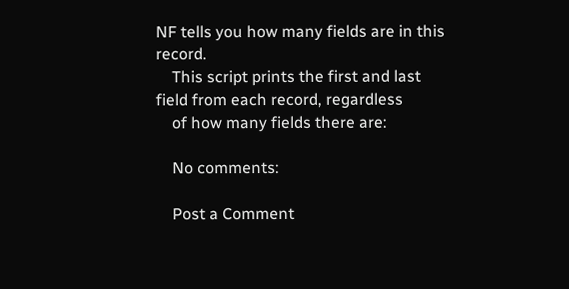NF tells you how many fields are in this record.
    This script prints the first and last field from each record, regardless
    of how many fields there are:

    No comments:

    Post a Comment